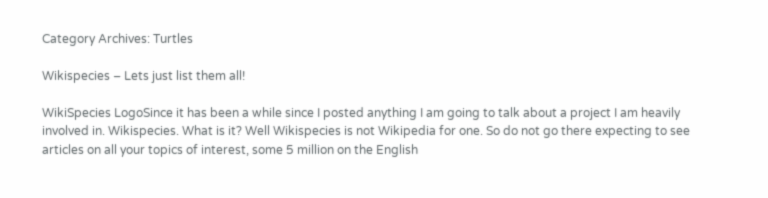Category Archives: Turtles

Wikispecies – Lets just list them all!

WikiSpecies LogoSince it has been a while since I posted anything I am going to talk about a project I am heavily involved in. Wikispecies. What is it? Well Wikispecies is not Wikipedia for one. So do not go there expecting to see articles on all your topics of interest, some 5 million on the English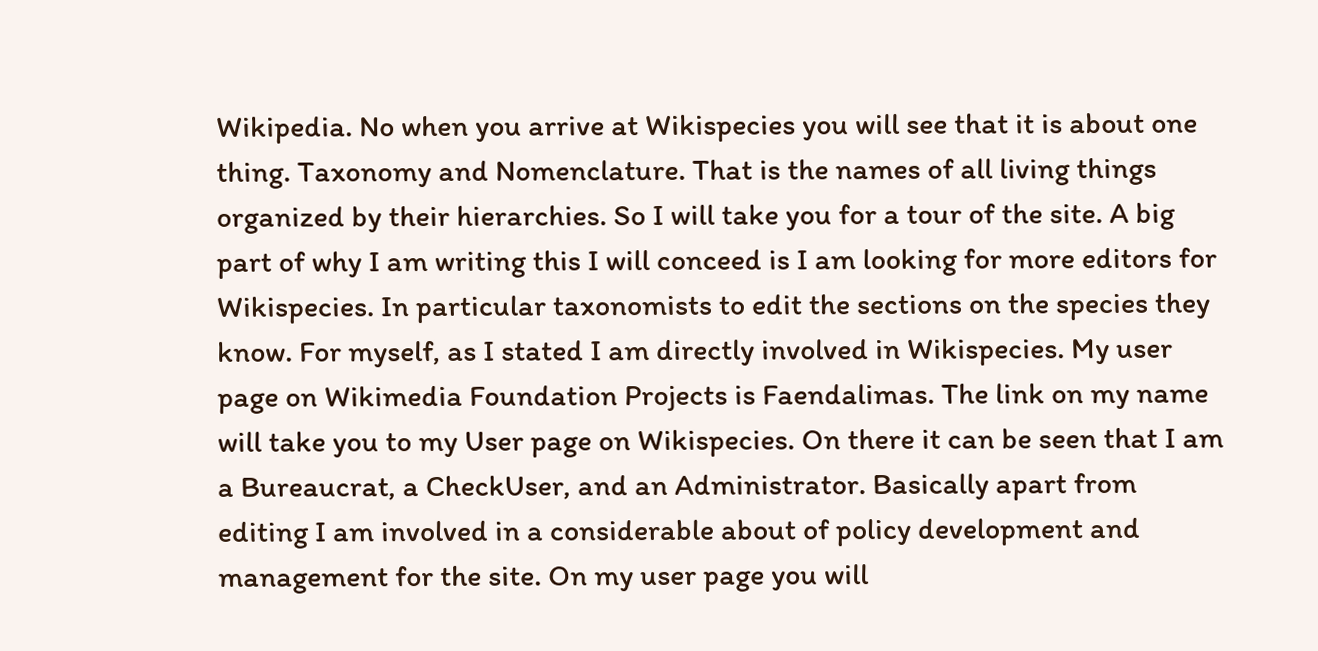Wikipedia. No when you arrive at Wikispecies you will see that it is about one thing. Taxonomy and Nomenclature. That is the names of all living things organized by their hierarchies. So I will take you for a tour of the site. A big part of why I am writing this I will conceed is I am looking for more editors for Wikispecies. In particular taxonomists to edit the sections on the species they know. For myself, as I stated I am directly involved in Wikispecies. My user page on Wikimedia Foundation Projects is Faendalimas. The link on my name will take you to my User page on Wikispecies. On there it can be seen that I am a Bureaucrat, a CheckUser, and an Administrator. Basically apart from editing I am involved in a considerable about of policy development and management for the site. On my user page you will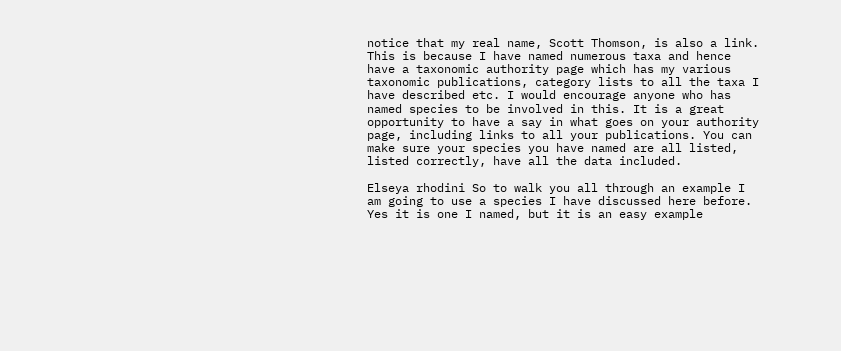notice that my real name, Scott Thomson, is also a link. This is because I have named numerous taxa and hence have a taxonomic authority page which has my various taxonomic publications, category lists to all the taxa I have described etc. I would encourage anyone who has named species to be involved in this. It is a great opportunity to have a say in what goes on your authority page, including links to all your publications. You can make sure your species you have named are all listed, listed correctly, have all the data included.

Elseya rhodini So to walk you all through an example I am going to use a species I have discussed here before. Yes it is one I named, but it is an easy example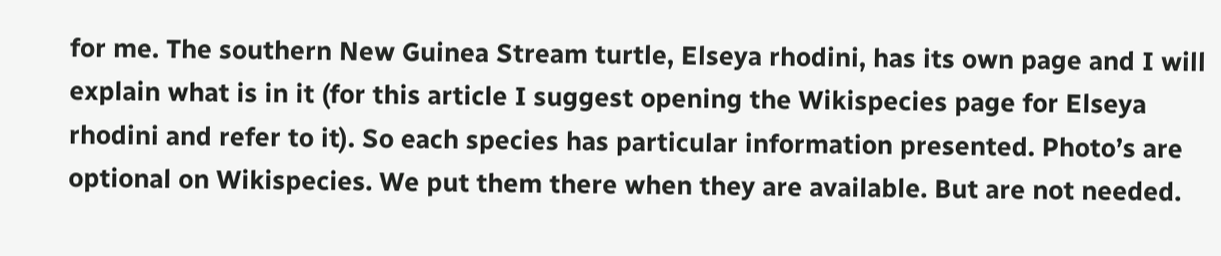for me. The southern New Guinea Stream turtle, Elseya rhodini, has its own page and I will explain what is in it (for this article I suggest opening the Wikispecies page for Elseya rhodini and refer to it). So each species has particular information presented. Photo’s are optional on Wikispecies. We put them there when they are available. But are not needed.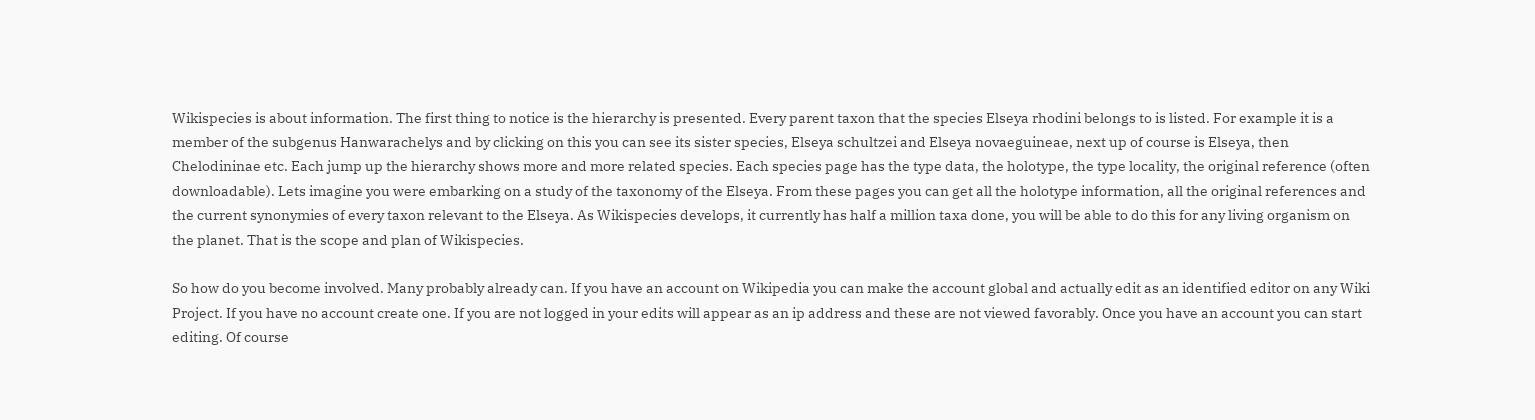Wikispecies is about information. The first thing to notice is the hierarchy is presented. Every parent taxon that the species Elseya rhodini belongs to is listed. For example it is a member of the subgenus Hanwarachelys and by clicking on this you can see its sister species, Elseya schultzei and Elseya novaeguineae, next up of course is Elseya, then Chelodininae etc. Each jump up the hierarchy shows more and more related species. Each species page has the type data, the holotype, the type locality, the original reference (often downloadable). Lets imagine you were embarking on a study of the taxonomy of the Elseya. From these pages you can get all the holotype information, all the original references and the current synonymies of every taxon relevant to the Elseya. As Wikispecies develops, it currently has half a million taxa done, you will be able to do this for any living organism on the planet. That is the scope and plan of Wikispecies.

So how do you become involved. Many probably already can. If you have an account on Wikipedia you can make the account global and actually edit as an identified editor on any Wiki Project. If you have no account create one. If you are not logged in your edits will appear as an ip address and these are not viewed favorably. Once you have an account you can start editing. Of course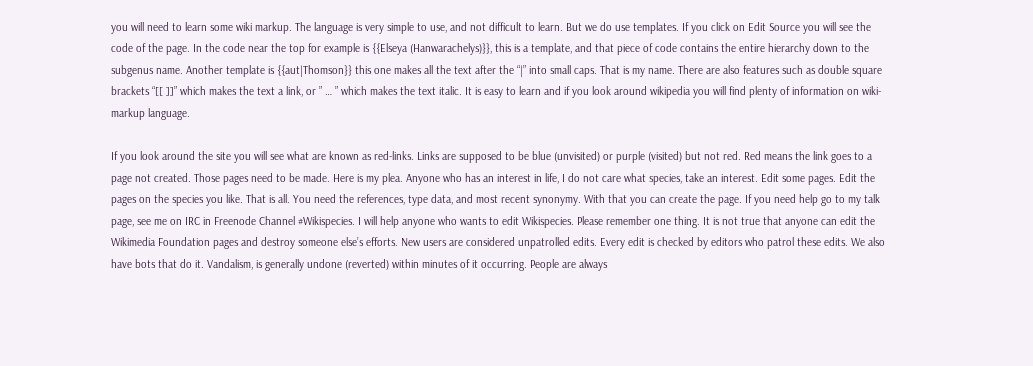you will need to learn some wiki markup. The language is very simple to use, and not difficult to learn. But we do use templates. If you click on Edit Source you will see the code of the page. In the code near the top for example is {{Elseya (Hanwarachelys)}}, this is a template, and that piece of code contains the entire hierarchy down to the subgenus name. Another template is {{aut|Thomson}} this one makes all the text after the “|” into small caps. That is my name. There are also features such as double square brackets “[[ ]]” which makes the text a link, or ” … ” which makes the text italic. It is easy to learn and if you look around wikipedia you will find plenty of information on wiki-markup language.

If you look around the site you will see what are known as red-links. Links are supposed to be blue (unvisited) or purple (visited) but not red. Red means the link goes to a page not created. Those pages need to be made. Here is my plea. Anyone who has an interest in life, I do not care what species, take an interest. Edit some pages. Edit the pages on the species you like. That is all. You need the references, type data, and most recent synonymy. With that you can create the page. If you need help go to my talk page, see me on IRC in Freenode Channel #Wikispecies. I will help anyone who wants to edit Wikispecies. Please remember one thing. It is not true that anyone can edit the Wikimedia Foundation pages and destroy someone else’s efforts. New users are considered unpatrolled edits. Every edit is checked by editors who patrol these edits. We also have bots that do it. Vandalism, is generally undone (reverted) within minutes of it occurring. People are always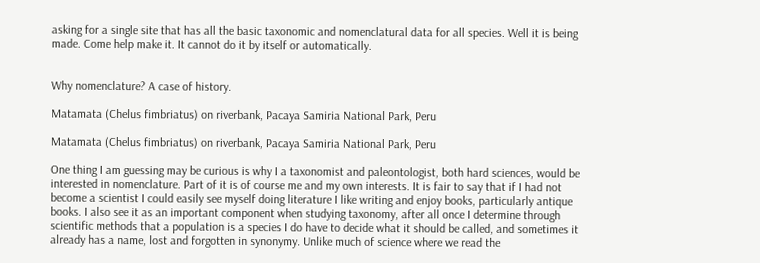asking for a single site that has all the basic taxonomic and nomenclatural data for all species. Well it is being made. Come help make it. It cannot do it by itself or automatically.


Why nomenclature? A case of history.

Matamata (Chelus fimbriatus) on riverbank, Pacaya Samiria National Park, Peru

Matamata (Chelus fimbriatus) on riverbank, Pacaya Samiria National Park, Peru

One thing I am guessing may be curious is why I a taxonomist and paleontologist, both hard sciences, would be interested in nomenclature. Part of it is of course me and my own interests. It is fair to say that if I had not become a scientist I could easily see myself doing literature I like writing and enjoy books, particularly antique books. I also see it as an important component when studying taxonomy, after all once I determine through scientific methods that a population is a species I do have to decide what it should be called, and sometimes it already has a name, lost and forgotten in synonymy. Unlike much of science where we read the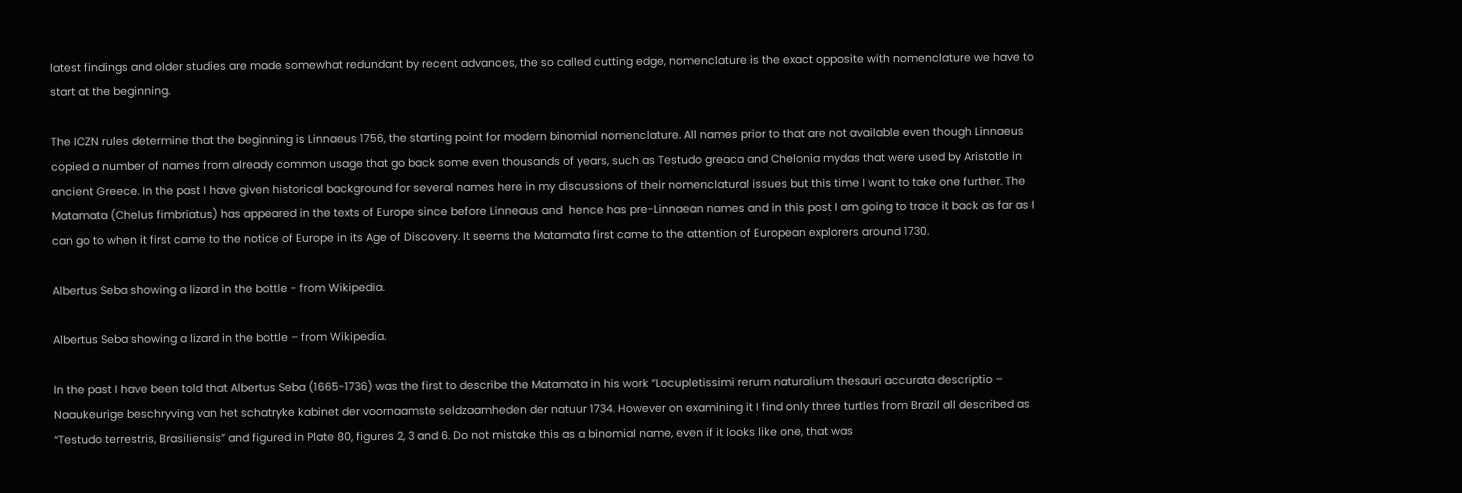latest findings and older studies are made somewhat redundant by recent advances, the so called cutting edge, nomenclature is the exact opposite with nomenclature we have to start at the beginning.

The ICZN rules determine that the beginning is Linnaeus 1756, the starting point for modern binomial nomenclature. All names prior to that are not available even though Linnaeus copied a number of names from already common usage that go back some even thousands of years, such as Testudo greaca and Chelonia mydas that were used by Aristotle in ancient Greece. In the past I have given historical background for several names here in my discussions of their nomenclatural issues but this time I want to take one further. The Matamata (Chelus fimbriatus) has appeared in the texts of Europe since before Linneaus and  hence has pre-Linnaean names and in this post I am going to trace it back as far as I can go to when it first came to the notice of Europe in its Age of Discovery. It seems the Matamata first came to the attention of European explorers around 1730.

Albertus Seba showing a lizard in the bottle - from Wikipedia.

Albertus Seba showing a lizard in the bottle – from Wikipedia.

In the past I have been told that Albertus Seba (1665-1736) was the first to describe the Matamata in his work “Locupletissimi rerum naturalium thesauri accurata descriptio – Naaukeurige beschryving van het schatryke kabinet der voornaamste seldzaamheden der natuur 1734. However on examining it I find only three turtles from Brazil all described as “Testudo terrestris, Brasiliensis” and figured in Plate 80, figures 2, 3 and 6. Do not mistake this as a binomial name, even if it looks like one, that was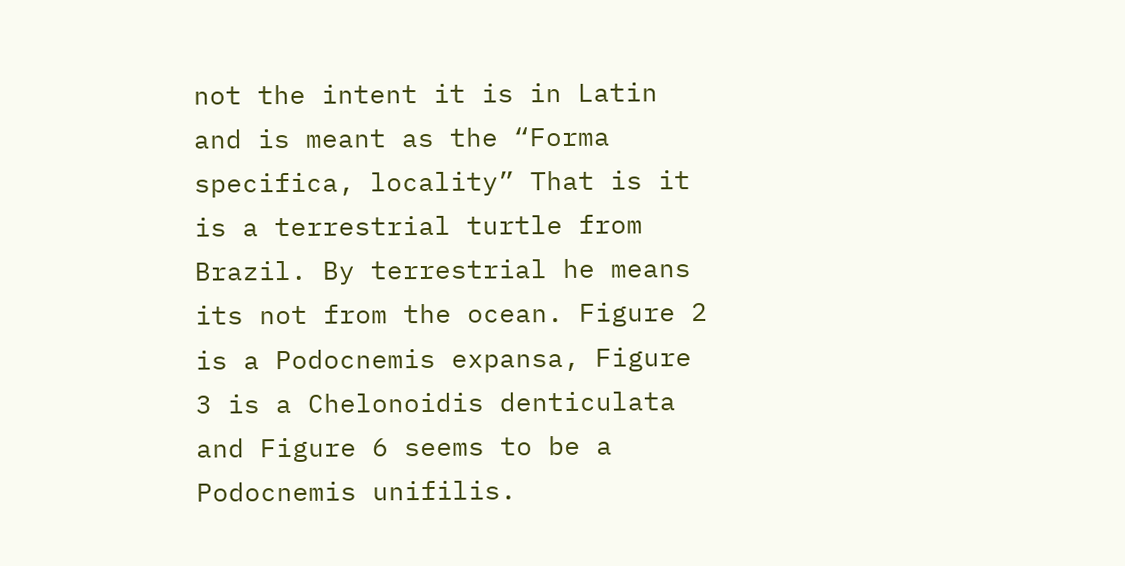not the intent it is in Latin and is meant as the “Forma specifica, locality” That is it is a terrestrial turtle from Brazil. By terrestrial he means its not from the ocean. Figure 2 is a Podocnemis expansa, Figure 3 is a Chelonoidis denticulata and Figure 6 seems to be a Podocnemis unifilis.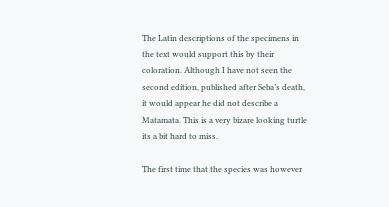The Latin descriptions of the specimens in the text would support this by their coloration. Although I have not seen the second edition, published after Seba’s death, it would appear he did not describe a Matamata. This is a very bizare looking turtle its a bit hard to miss.

The first time that the species was however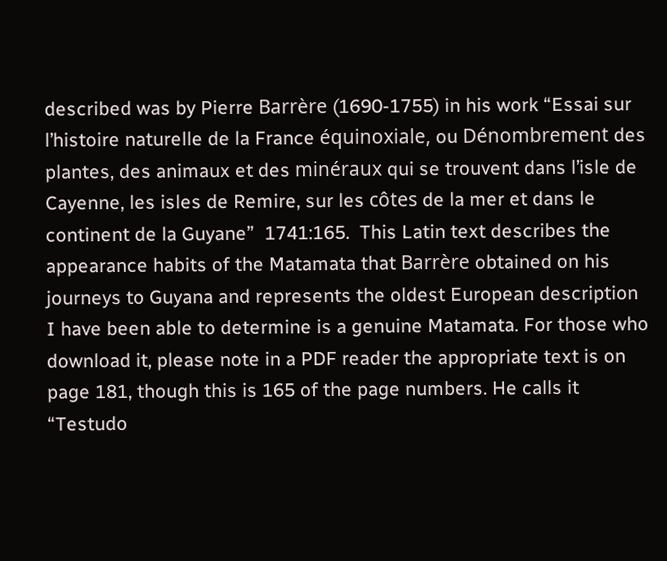described was by Pierre Barrère (1690-1755) in his work “Essai sur l’histoire naturelle de la France équinoxiale, ou Dénombrement des plantes, des animaux et des minéraux qui se trouvent dans l’isle de Cayenne, les isles de Remire, sur les côtes de la mer et dans le continent de la Guyane”  1741:165.  This Latin text describes the appearance habits of the Matamata that Barrère obtained on his journeys to Guyana and represents the oldest European description I have been able to determine is a genuine Matamata. For those who download it, please note in a PDF reader the appropriate text is on page 181, though this is 165 of the page numbers. He calls it “Testudo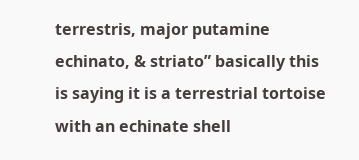terrestris, major putamine echinato, & striato” basically this is saying it is a terrestrial tortoise with an echinate shell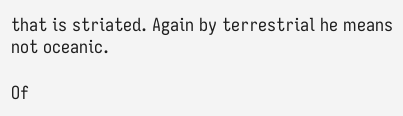that is striated. Again by terrestrial he means not oceanic.

Of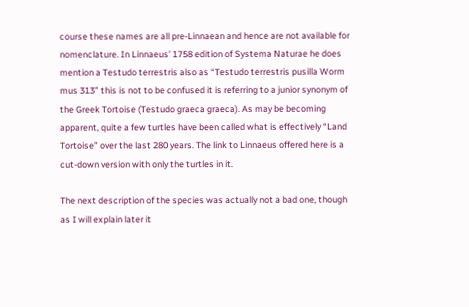course these names are all pre-Linnaean and hence are not available for nomenclature. In Linnaeus’ 1758 edition of Systema Naturae he does mention a Testudo terrestris also as “Testudo terrestris pusilla Worm mus 313” this is not to be confused it is referring to a junior synonym of the Greek Tortoise (Testudo graeca graeca). As may be becoming apparent, quite a few turtles have been called what is effectively “Land Tortoise” over the last 280 years. The link to Linnaeus offered here is a cut-down version with only the turtles in it.

The next description of the species was actually not a bad one, though as I will explain later it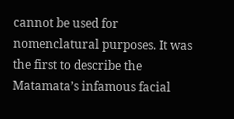cannot be used for nomenclatural purposes. It was the first to describe the Matamata’s infamous facial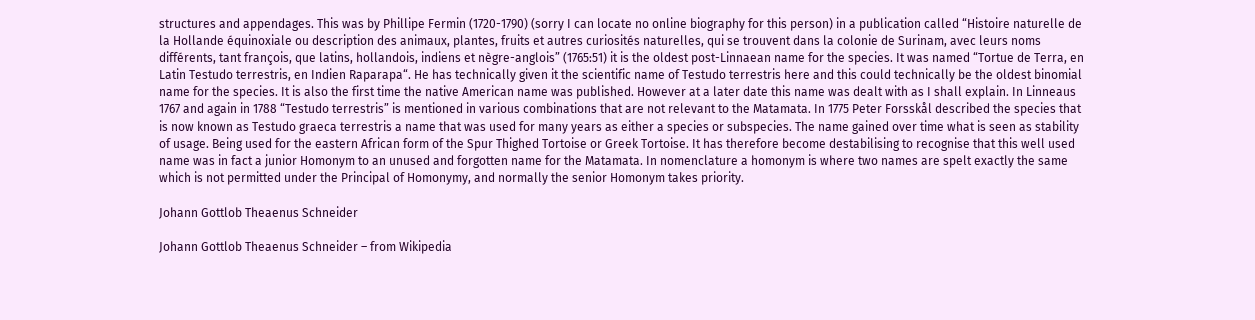structures and appendages. This was by Phillipe Fermin (1720-1790) (sorry I can locate no online biography for this person) in a publication called “Histoire naturelle de la Hollande équinoxiale ou description des animaux, plantes, fruits et autres curiosités naturelles, qui se trouvent dans la colonie de Surinam, avec leurs noms différents, tant françois, que latins, hollandois, indiens et nègre-anglois” (1765:51) it is the oldest post-Linnaean name for the species. It was named “Tortue de Terra, en Latin Testudo terrestris, en Indien Raparapa“. He has technically given it the scientific name of Testudo terrestris here and this could technically be the oldest binomial name for the species. It is also the first time the native American name was published. However at a later date this name was dealt with as I shall explain. In Linneaus 1767 and again in 1788 “Testudo terrestris” is mentioned in various combinations that are not relevant to the Matamata. In 1775 Peter Forsskål described the species that is now known as Testudo graeca terrestris a name that was used for many years as either a species or subspecies. The name gained over time what is seen as stability of usage. Being used for the eastern African form of the Spur Thighed Tortoise or Greek Tortoise. It has therefore become destabilising to recognise that this well used name was in fact a junior Homonym to an unused and forgotten name for the Matamata. In nomenclature a homonym is where two names are spelt exactly the same which is not permitted under the Principal of Homonymy, and normally the senior Homonym takes priority.

Johann Gottlob Theaenus Schneider

Johann Gottlob Theaenus Schneider – from Wikipedia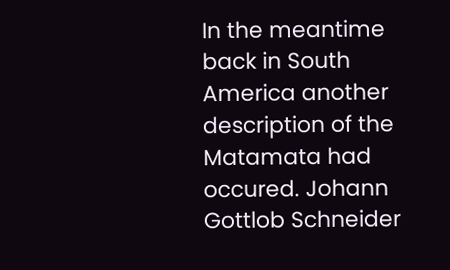In the meantime back in South America another description of the Matamata had occured. Johann Gottlob Schneider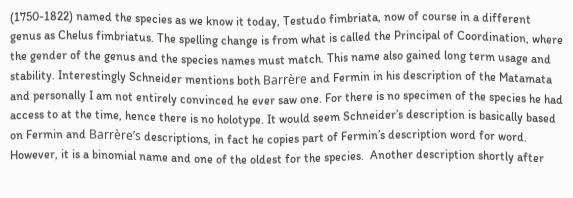(1750-1822) named the species as we know it today, Testudo fimbriata, now of course in a different genus as Chelus fimbriatus. The spelling change is from what is called the Principal of Coordination, where the gender of the genus and the species names must match. This name also gained long term usage and stability. Interestingly Schneider mentions both Barrère and Fermin in his description of the Matamata and personally I am not entirely convinced he ever saw one. For there is no specimen of the species he had access to at the time, hence there is no holotype. It would seem Schneider’s description is basically based on Fermin and Barrère’s descriptions, in fact he copies part of Fermin’s description word for word. However, it is a binomial name and one of the oldest for the species.  Another description shortly after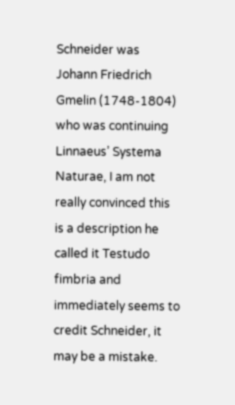Schneider was Johann Friedrich Gmelin (1748-1804) who was continuing Linnaeus’ Systema Naturae, I am not really convinced this is a description he called it Testudo fimbria and immediately seems to credit Schneider, it may be a mistake.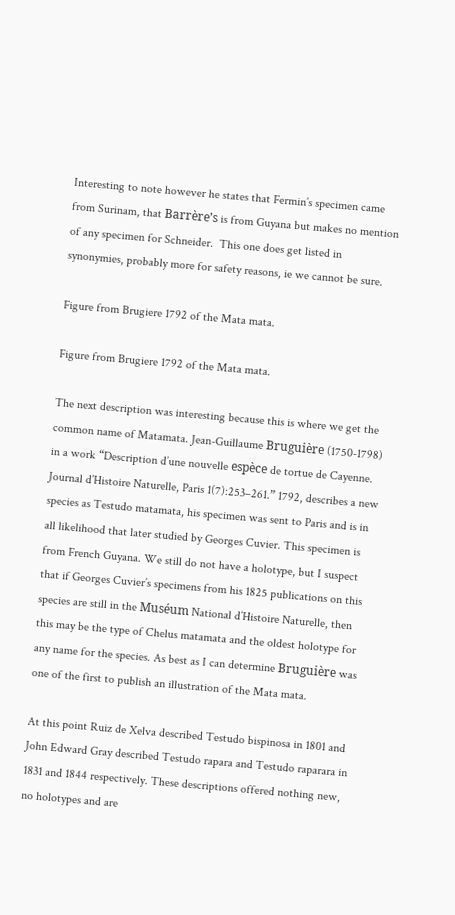Interesting to note however he states that Fermin’s specimen came from Surinam, that Barrère’s is from Guyana but makes no mention of any specimen for Schneider.  This one does get listed in synonymies, probably more for safety reasons, ie we cannot be sure.

Figure from Brugiere 1792 of the Mata mata.

Figure from Brugiere 1792 of the Mata mata.

The next description was interesting because this is where we get the common name of Matamata. Jean-Guillaume Bruguière (1750-1798) in a work “Description d’une nouvelle espèce de tortue de Cayenne. Journal d’Histoire Naturelle, Paris 1(7):253–261.” 1792, describes a new species as Testudo matamata, his specimen was sent to Paris and is in all likelihood that later studied by Georges Cuvier. This specimen is from French Guyana. We still do not have a holotype, but I suspect that if Georges Cuvier’s specimens from his 1825 publications on this species are still in the Muséum National d’Histoire Naturelle, then this may be the type of Chelus matamata and the oldest holotype for any name for the species. As best as I can determine Bruguière was one of the first to publish an illustration of the Mata mata.

At this point Ruiz de Xelva described Testudo bispinosa in 1801 and John Edward Gray described Testudo rapara and Testudo raparara in 1831 and 1844 respectively. These descriptions offered nothing new, no holotypes and are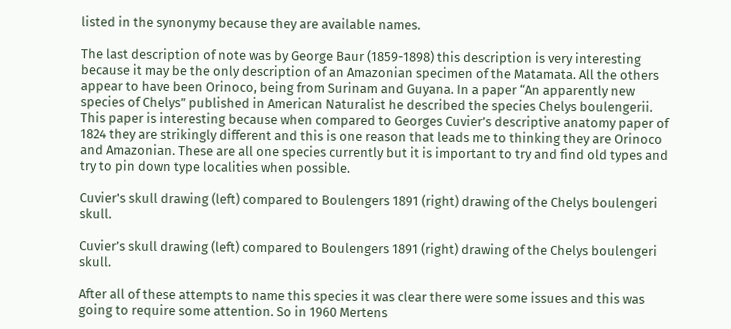listed in the synonymy because they are available names.

The last description of note was by George Baur (1859-1898) this description is very interesting because it may be the only description of an Amazonian specimen of the Matamata. All the others appear to have been Orinoco, being from Surinam and Guyana. In a paper “An apparently new species of Chelys” published in American Naturalist he described the species Chelys boulengerii. This paper is interesting because when compared to Georges Cuvier’s descriptive anatomy paper of 1824 they are strikingly different and this is one reason that leads me to thinking they are Orinoco and Amazonian. These are all one species currently but it is important to try and find old types and try to pin down type localities when possible.

Cuvier's skull drawing (left) compared to Boulengers 1891 (right) drawing of the Chelys boulengeri skull.

Cuvier’s skull drawing (left) compared to Boulengers 1891 (right) drawing of the Chelys boulengeri skull.

After all of these attempts to name this species it was clear there were some issues and this was going to require some attention. So in 1960 Mertens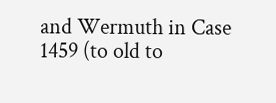and Wermuth in Case 1459 (to old to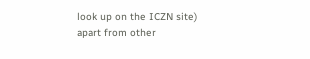look up on the ICZN site)  apart from other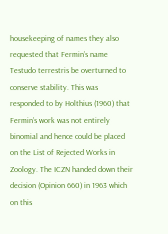housekeeping of names they also requested that Fermin’s name Testudo terrestris be overturned to conserve stability. This was responded to by Holthius (1960) that Fermin’s work was not entirely binomial and hence could be placed on the List of Rejected Works in Zoology. The ICZN handed down their decision (Opinion 660) in 1963 which on this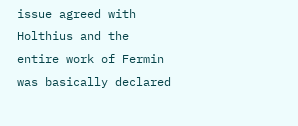issue agreed with Holthius and the entire work of Fermin was basically declared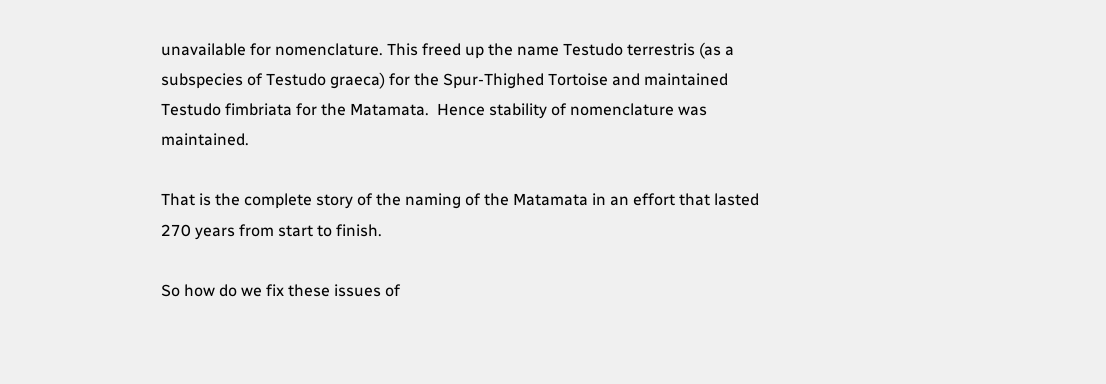unavailable for nomenclature. This freed up the name Testudo terrestris (as a subspecies of Testudo graeca) for the Spur-Thighed Tortoise and maintained Testudo fimbriata for the Matamata.  Hence stability of nomenclature was maintained.

That is the complete story of the naming of the Matamata in an effort that lasted 270 years from start to finish.

So how do we fix these issues of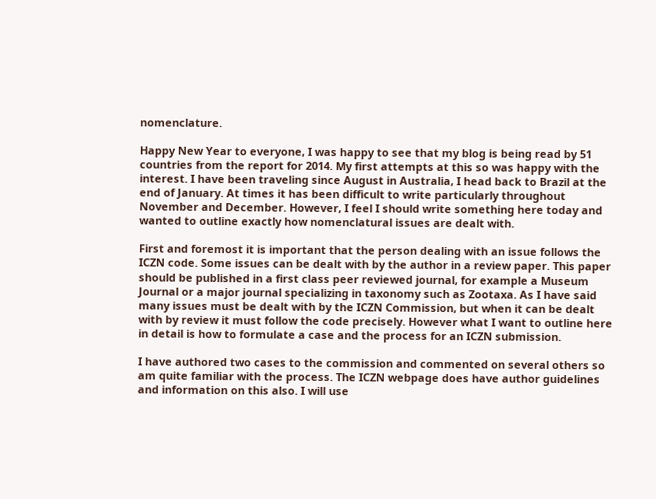nomenclature.

Happy New Year to everyone, I was happy to see that my blog is being read by 51 countries from the report for 2014. My first attempts at this so was happy with the interest. I have been traveling since August in Australia, I head back to Brazil at the end of January. At times it has been difficult to write particularly throughout November and December. However, I feel I should write something here today and wanted to outline exactly how nomenclatural issues are dealt with.

First and foremost it is important that the person dealing with an issue follows the ICZN code. Some issues can be dealt with by the author in a review paper. This paper should be published in a first class peer reviewed journal, for example a Museum Journal or a major journal specializing in taxonomy such as Zootaxa. As I have said many issues must be dealt with by the ICZN Commission, but when it can be dealt with by review it must follow the code precisely. However what I want to outline here in detail is how to formulate a case and the process for an ICZN submission.

I have authored two cases to the commission and commented on several others so am quite familiar with the process. The ICZN webpage does have author guidelines and information on this also. I will use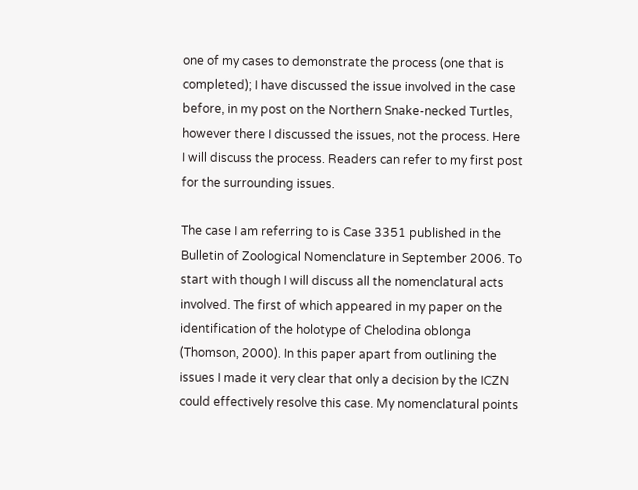one of my cases to demonstrate the process (one that is completed); I have discussed the issue involved in the case before, in my post on the Northern Snake-necked Turtles, however there I discussed the issues, not the process. Here I will discuss the process. Readers can refer to my first post for the surrounding issues.

The case I am referring to is Case 3351 published in the Bulletin of Zoological Nomenclature in September 2006. To start with though I will discuss all the nomenclatural acts involved. The first of which appeared in my paper on the identification of the holotype of Chelodina oblonga (Thomson, 2000). In this paper apart from outlining the issues I made it very clear that only a decision by the ICZN could effectively resolve this case. My nomenclatural points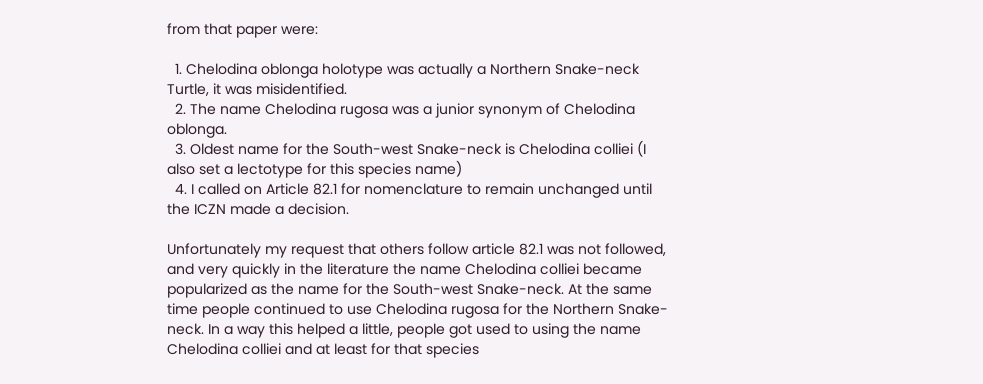from that paper were:

  1. Chelodina oblonga holotype was actually a Northern Snake-neck Turtle, it was misidentified.
  2. The name Chelodina rugosa was a junior synonym of Chelodina oblonga.
  3. Oldest name for the South-west Snake-neck is Chelodina colliei (I also set a lectotype for this species name)
  4. I called on Article 82.1 for nomenclature to remain unchanged until the ICZN made a decision.

Unfortunately my request that others follow article 82.1 was not followed, and very quickly in the literature the name Chelodina colliei became popularized as the name for the South-west Snake-neck. At the same time people continued to use Chelodina rugosa for the Northern Snake-neck. In a way this helped a little, people got used to using the name Chelodina colliei and at least for that species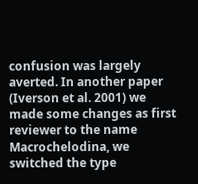confusion was largely averted. In another paper (Iverson et al. 2001) we made some changes as first reviewer to the name Macrochelodina, we switched the type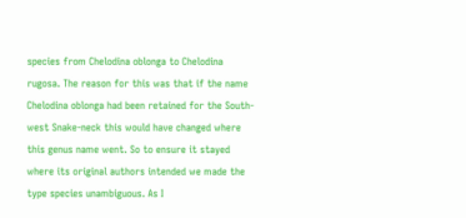species from Chelodina oblonga to Chelodina rugosa. The reason for this was that if the name Chelodina oblonga had been retained for the South-west Snake-neck this would have changed where this genus name went. So to ensure it stayed where its original authors intended we made the type species unambiguous. As I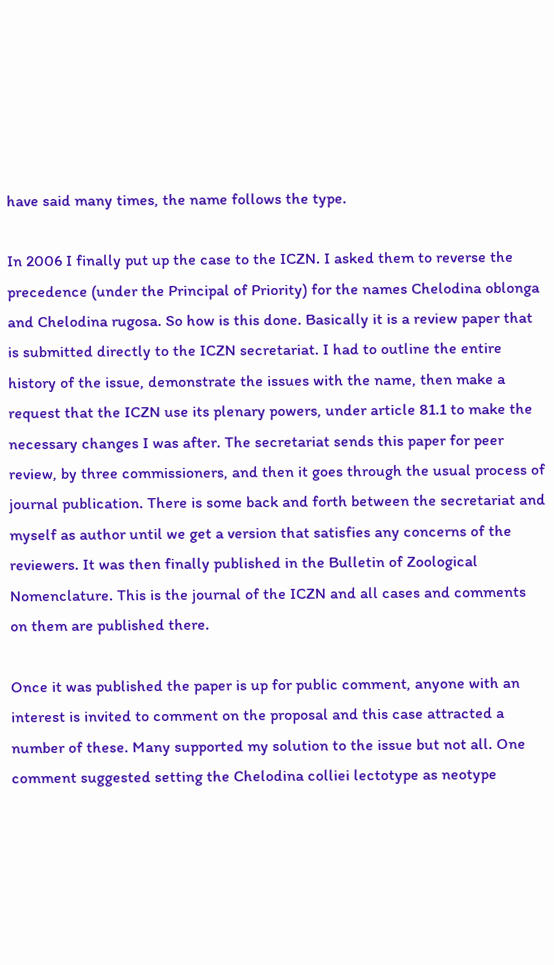have said many times, the name follows the type.

In 2006 I finally put up the case to the ICZN. I asked them to reverse the precedence (under the Principal of Priority) for the names Chelodina oblonga and Chelodina rugosa. So how is this done. Basically it is a review paper that is submitted directly to the ICZN secretariat. I had to outline the entire history of the issue, demonstrate the issues with the name, then make a request that the ICZN use its plenary powers, under article 81.1 to make the necessary changes I was after. The secretariat sends this paper for peer review, by three commissioners, and then it goes through the usual process of journal publication. There is some back and forth between the secretariat and myself as author until we get a version that satisfies any concerns of the reviewers. It was then finally published in the Bulletin of Zoological Nomenclature. This is the journal of the ICZN and all cases and comments on them are published there.

Once it was published the paper is up for public comment, anyone with an interest is invited to comment on the proposal and this case attracted a number of these. Many supported my solution to the issue but not all. One comment suggested setting the Chelodina colliei lectotype as neotype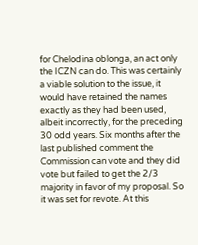for Chelodina oblonga, an act only the ICZN can do. This was certainly a viable solution to the issue, it would have retained the names exactly as they had been used, albeit incorrectly, for the preceding 30 odd years. Six months after the last published comment the Commission can vote and they did vote but failed to get the 2/3 majority in favor of my proposal. So it was set for revote. At this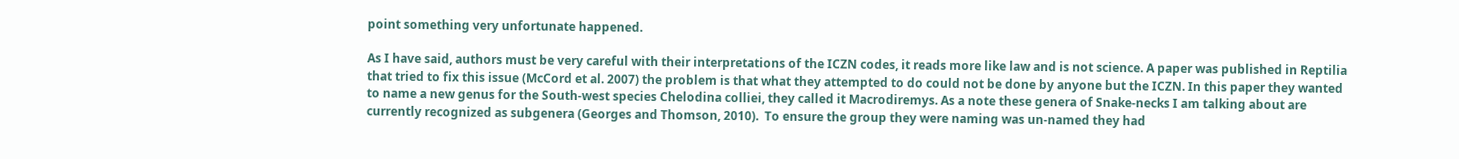point something very unfortunate happened.

As I have said, authors must be very careful with their interpretations of the ICZN codes, it reads more like law and is not science. A paper was published in Reptilia that tried to fix this issue (McCord et al. 2007) the problem is that what they attempted to do could not be done by anyone but the ICZN. In this paper they wanted to name a new genus for the South-west species Chelodina colliei, they called it Macrodiremys. As a note these genera of Snake-necks I am talking about are currently recognized as subgenera (Georges and Thomson, 2010).  To ensure the group they were naming was un-named they had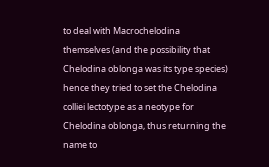to deal with Macrochelodina themselves (and the possibility that Chelodina oblonga was its type species) hence they tried to set the Chelodina colliei lectotype as a neotype for Chelodina oblonga, thus returning the name to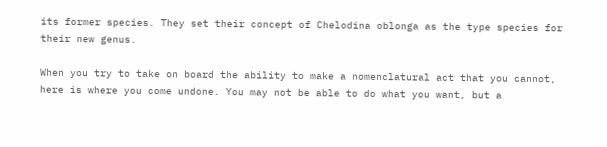its former species. They set their concept of Chelodina oblonga as the type species for their new genus.

When you try to take on board the ability to make a nomenclatural act that you cannot, here is where you come undone. You may not be able to do what you want, but a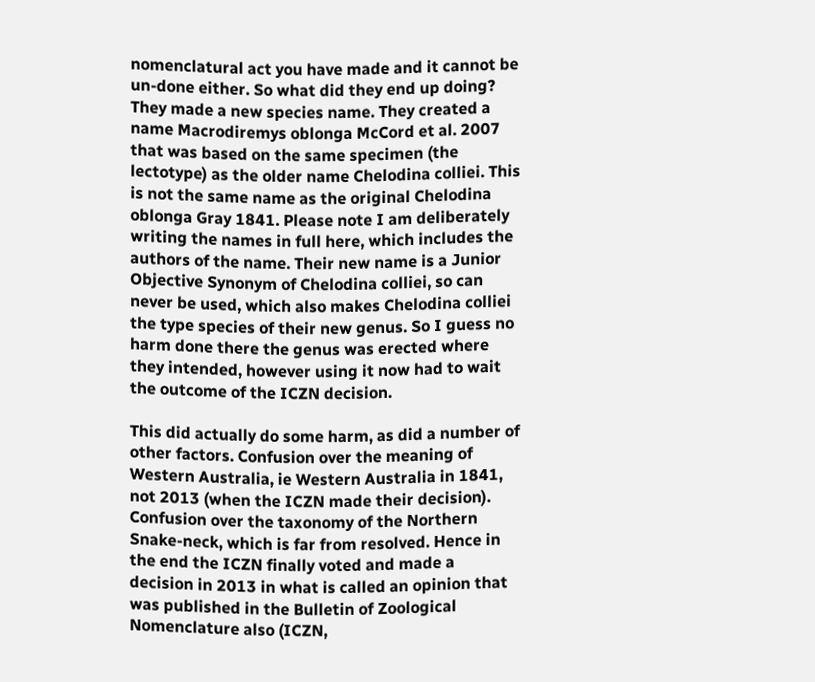nomenclatural act you have made and it cannot be un-done either. So what did they end up doing? They made a new species name. They created a name Macrodiremys oblonga McCord et al. 2007 that was based on the same specimen (the lectotype) as the older name Chelodina colliei. This is not the same name as the original Chelodina oblonga Gray 1841. Please note I am deliberately writing the names in full here, which includes the authors of the name. Their new name is a Junior Objective Synonym of Chelodina colliei, so can never be used, which also makes Chelodina colliei the type species of their new genus. So I guess no harm done there the genus was erected where they intended, however using it now had to wait the outcome of the ICZN decision.

This did actually do some harm, as did a number of other factors. Confusion over the meaning of Western Australia, ie Western Australia in 1841, not 2013 (when the ICZN made their decision). Confusion over the taxonomy of the Northern Snake-neck, which is far from resolved. Hence in the end the ICZN finally voted and made a decision in 2013 in what is called an opinion that was published in the Bulletin of Zoological Nomenclature also (ICZN,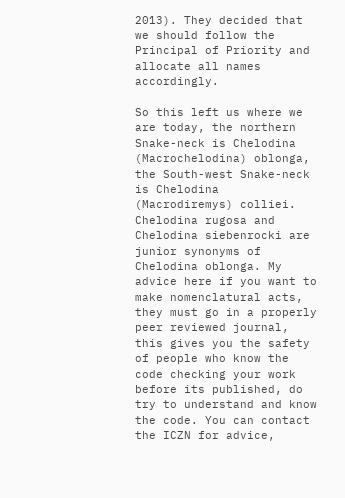2013). They decided that we should follow the Principal of Priority and allocate all names accordingly.

So this left us where we are today, the northern Snake-neck is Chelodina (Macrochelodina) oblonga, the South-west Snake-neck is Chelodina (Macrodiremys) colliei. Chelodina rugosa and Chelodina siebenrocki are junior synonyms of Chelodina oblonga. My advice here if you want to make nomenclatural acts, they must go in a properly peer reviewed journal, this gives you the safety of people who know the code checking your work before its published, do try to understand and know the code. You can contact the ICZN for advice,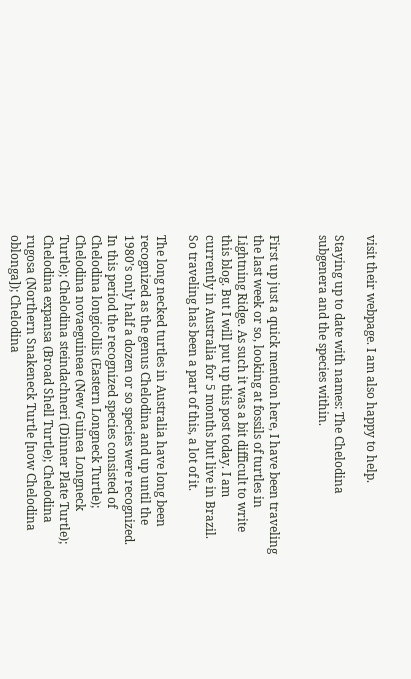visit their webpage. I am also happy to help.

Staying up to date with names: The Chelodina subgenera and the species within.


First up just a quick mention here, I have been traveling the last week or so, looking at fossils of turtles in Lightning Ridge. As such it was a bit difficult to write this blog. But I will put up this post today. I am currently in Australia for 5 months but live in Brazil. So traveling has been a part of this, a lot of it.

The long necked turtles in Australia have long been recognized as the genus Chelodina and up until the 1980’s only half a dozen or so species were recognized. In this period the recognized species consisted of Chelodina longicollis (Eastern Longneck Turtle); Chelodina novaeguineae (New Guinea Longneck Turtle); Chelodina steindachneri (Dinner Plate Turtle); Chelodina expansa (Broad Shell Turtle); Chelodina rugosa (Northern Snakeneck Turtle [now Chelodina oblonga]); Chelodina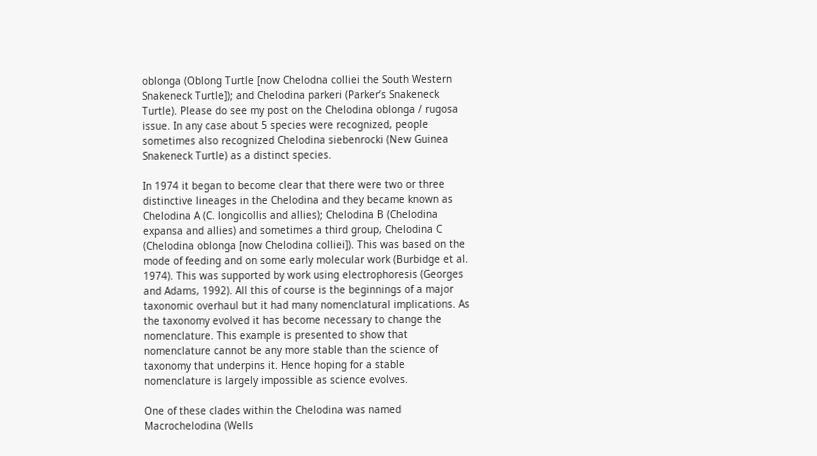oblonga (Oblong Turtle [now Chelodna colliei the South Western Snakeneck Turtle]); and Chelodina parkeri (Parker’s Snakeneck Turtle). Please do see my post on the Chelodina oblonga / rugosa issue. In any case about 5 species were recognized, people sometimes also recognized Chelodina siebenrocki (New Guinea Snakeneck Turtle) as a distinct species.

In 1974 it began to become clear that there were two or three distinctive lineages in the Chelodina and they became known as Chelodina A (C. longicollis and allies); Chelodina B (Chelodina expansa and allies) and sometimes a third group, Chelodina C (Chelodina oblonga [now Chelodina colliei]). This was based on the mode of feeding and on some early molecular work (Burbidge et al. 1974). This was supported by work using electrophoresis (Georges and Adams, 1992). All this of course is the beginnings of a major taxonomic overhaul but it had many nomenclatural implications. As the taxonomy evolved it has become necessary to change the nomenclature. This example is presented to show that nomenclature cannot be any more stable than the science of taxonomy that underpins it. Hence hoping for a stable nomenclature is largely impossible as science evolves.

One of these clades within the Chelodina was named Macrochelodina (Wells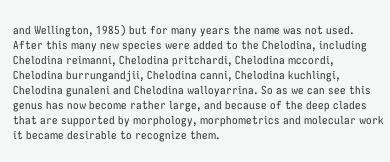and Wellington, 1985) but for many years the name was not used. After this many new species were added to the Chelodina, including Chelodina reimanni, Chelodina pritchardi, Chelodina mccordi, Chelodina burrungandjii, Chelodina canni, Chelodina kuchlingi, Chelodina gunaleni and Chelodina walloyarrina. So as we can see this genus has now become rather large, and because of the deep clades that are supported by morphology, morphometrics and molecular work it became desirable to recognize them.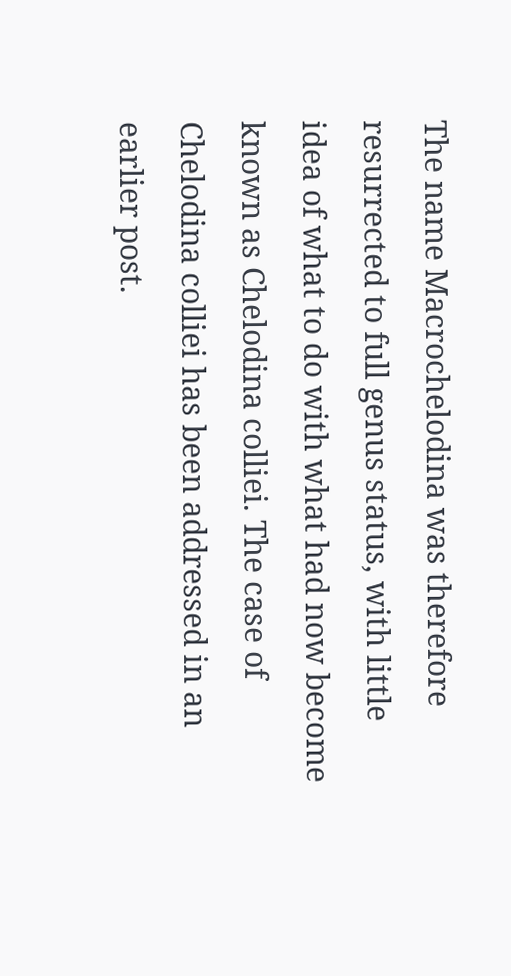The name Macrochelodina was therefore resurrected to full genus status, with little idea of what to do with what had now become known as Chelodina colliei. The case of Chelodina colliei has been addressed in an earlier post.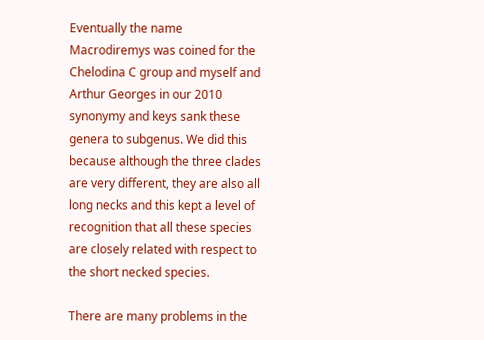Eventually the name Macrodiremys was coined for the Chelodina C group and myself and Arthur Georges in our 2010 synonymy and keys sank these genera to subgenus. We did this because although the three clades are very different, they are also all long necks and this kept a level of recognition that all these species are closely related with respect to the short necked species.

There are many problems in the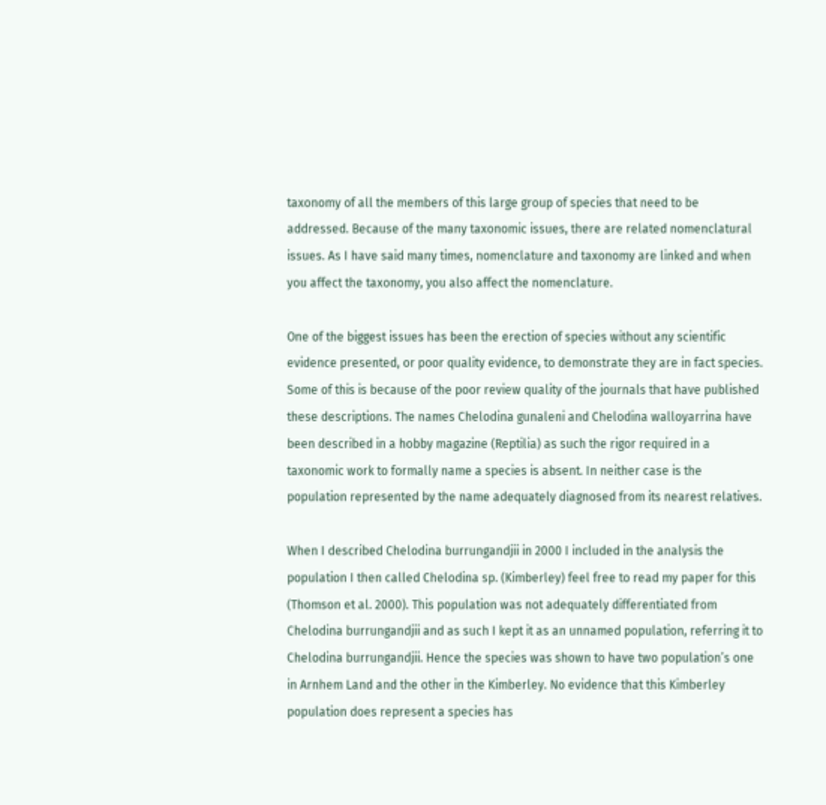taxonomy of all the members of this large group of species that need to be addressed. Because of the many taxonomic issues, there are related nomenclatural issues. As I have said many times, nomenclature and taxonomy are linked and when you affect the taxonomy, you also affect the nomenclature.

One of the biggest issues has been the erection of species without any scientific evidence presented, or poor quality evidence, to demonstrate they are in fact species. Some of this is because of the poor review quality of the journals that have published these descriptions. The names Chelodina gunaleni and Chelodina walloyarrina have been described in a hobby magazine (Reptilia) as such the rigor required in a taxonomic work to formally name a species is absent. In neither case is the population represented by the name adequately diagnosed from its nearest relatives.

When I described Chelodina burrungandjii in 2000 I included in the analysis the population I then called Chelodina sp. (Kimberley) feel free to read my paper for this (Thomson et al. 2000). This population was not adequately differentiated from Chelodina burrungandjii and as such I kept it as an unnamed population, referring it to Chelodina burrungandjii. Hence the species was shown to have two population’s one in Arnhem Land and the other in the Kimberley. No evidence that this Kimberley population does represent a species has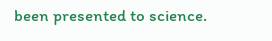been presented to science.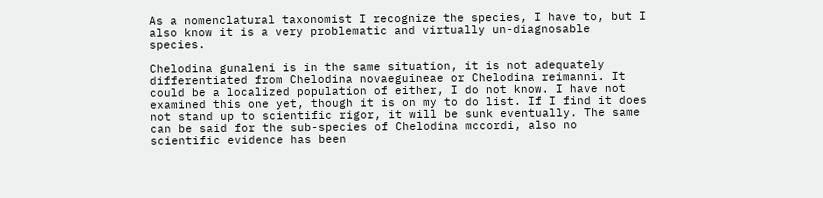As a nomenclatural taxonomist I recognize the species, I have to, but I also know it is a very problematic and virtually un-diagnosable species.

Chelodina gunaleni is in the same situation, it is not adequately differentiated from Chelodina novaeguineae or Chelodina reimanni. It could be a localized population of either, I do not know. I have not examined this one yet, though it is on my to do list. If I find it does not stand up to scientific rigor, it will be sunk eventually. The same can be said for the sub-species of Chelodina mccordi, also no scientific evidence has been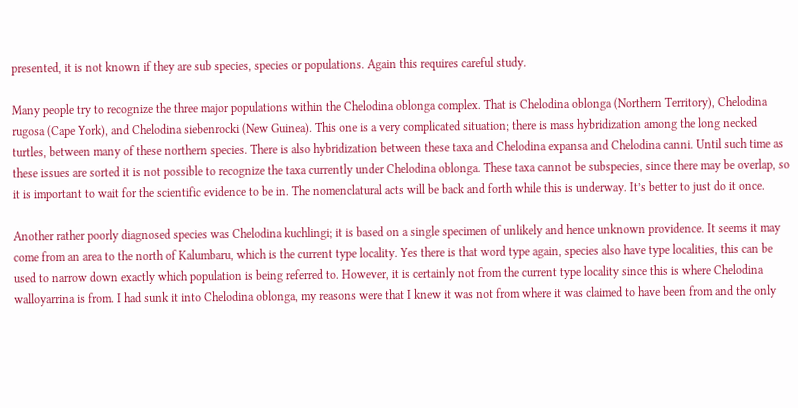presented, it is not known if they are sub species, species or populations. Again this requires careful study.

Many people try to recognize the three major populations within the Chelodina oblonga complex. That is Chelodina oblonga (Northern Territory), Chelodina rugosa (Cape York), and Chelodina siebenrocki (New Guinea). This one is a very complicated situation; there is mass hybridization among the long necked turtles, between many of these northern species. There is also hybridization between these taxa and Chelodina expansa and Chelodina canni. Until such time as these issues are sorted it is not possible to recognize the taxa currently under Chelodina oblonga. These taxa cannot be subspecies, since there may be overlap, so it is important to wait for the scientific evidence to be in. The nomenclatural acts will be back and forth while this is underway. It’s better to just do it once.

Another rather poorly diagnosed species was Chelodina kuchlingi; it is based on a single specimen of unlikely and hence unknown providence. It seems it may come from an area to the north of Kalumbaru, which is the current type locality. Yes there is that word type again, species also have type localities, this can be used to narrow down exactly which population is being referred to. However, it is certainly not from the current type locality since this is where Chelodina walloyarrina is from. I had sunk it into Chelodina oblonga, my reasons were that I knew it was not from where it was claimed to have been from and the only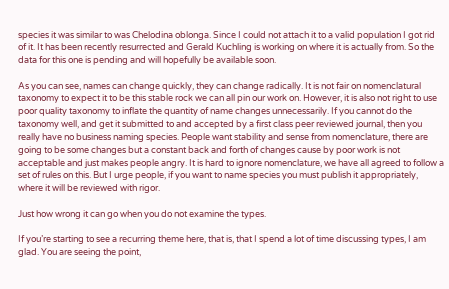species it was similar to was Chelodina oblonga. Since I could not attach it to a valid population I got rid of it. It has been recently resurrected and Gerald Kuchling is working on where it is actually from. So the data for this one is pending and will hopefully be available soon.

As you can see, names can change quickly, they can change radically. It is not fair on nomenclatural taxonomy to expect it to be this stable rock we can all pin our work on. However, it is also not right to use poor quality taxonomy to inflate the quantity of name changes unnecessarily. If you cannot do the taxonomy well, and get it submitted to and accepted by a first class peer reviewed journal, then you really have no business naming species. People want stability and sense from nomenclature, there are going to be some changes but a constant back and forth of changes cause by poor work is not acceptable and just makes people angry. It is hard to ignore nomenclature, we have all agreed to follow a set of rules on this. But I urge people, if you want to name species you must publish it appropriately, where it will be reviewed with rigor.

Just how wrong it can go when you do not examine the types.

If you’re starting to see a recurring theme here, that is, that I spend a lot of time discussing types, I am glad. You are seeing the point,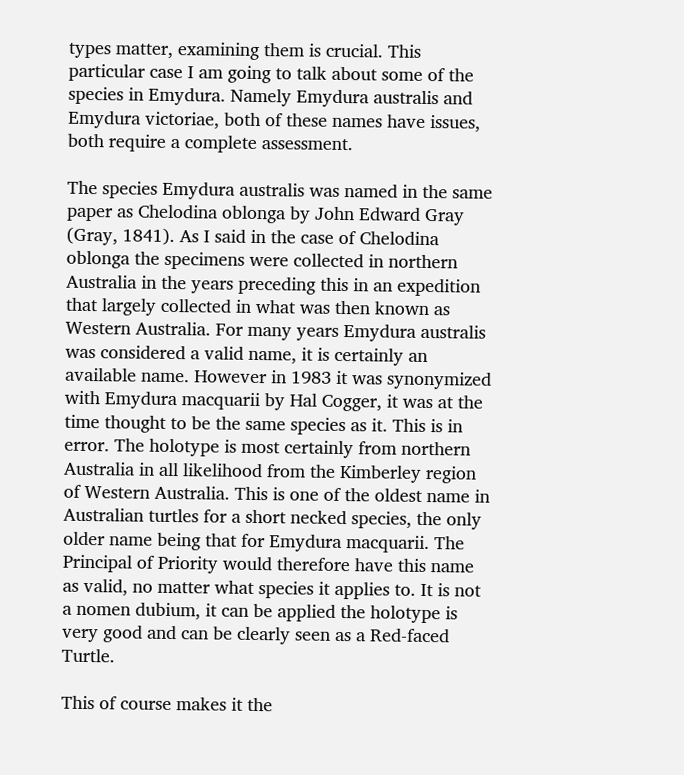types matter, examining them is crucial. This particular case I am going to talk about some of the species in Emydura. Namely Emydura australis and Emydura victoriae, both of these names have issues, both require a complete assessment.

The species Emydura australis was named in the same paper as Chelodina oblonga by John Edward Gray (Gray, 1841). As I said in the case of Chelodina oblonga the specimens were collected in northern Australia in the years preceding this in an expedition that largely collected in what was then known as Western Australia. For many years Emydura australis was considered a valid name, it is certainly an available name. However in 1983 it was synonymized with Emydura macquarii by Hal Cogger, it was at the time thought to be the same species as it. This is in error. The holotype is most certainly from northern Australia in all likelihood from the Kimberley region of Western Australia. This is one of the oldest name in Australian turtles for a short necked species, the only older name being that for Emydura macquarii. The Principal of Priority would therefore have this name as valid, no matter what species it applies to. It is not a nomen dubium, it can be applied the holotype is very good and can be clearly seen as a Red-faced Turtle.

This of course makes it the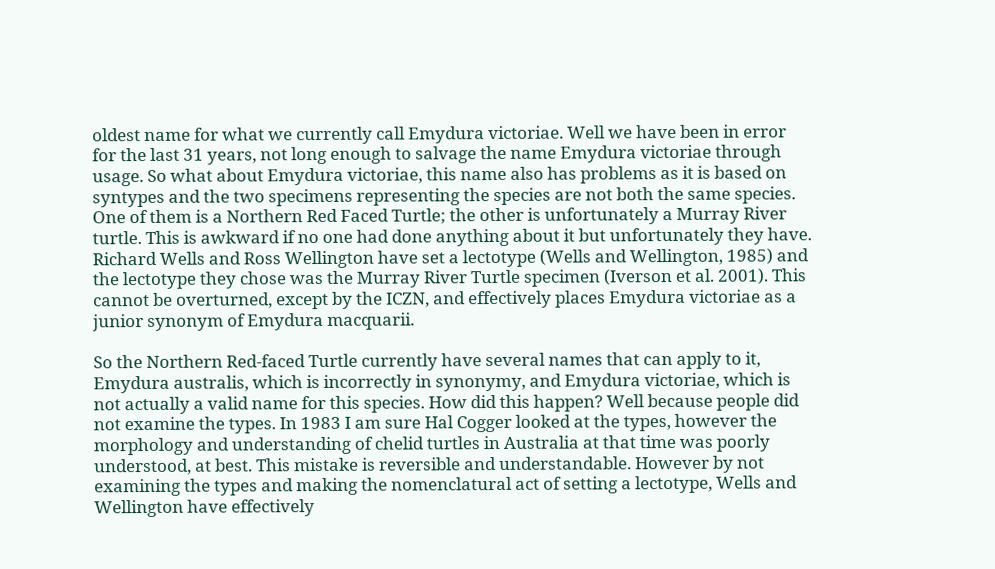oldest name for what we currently call Emydura victoriae. Well we have been in error for the last 31 years, not long enough to salvage the name Emydura victoriae through usage. So what about Emydura victoriae, this name also has problems as it is based on syntypes and the two specimens representing the species are not both the same species. One of them is a Northern Red Faced Turtle; the other is unfortunately a Murray River turtle. This is awkward if no one had done anything about it but unfortunately they have. Richard Wells and Ross Wellington have set a lectotype (Wells and Wellington, 1985) and the lectotype they chose was the Murray River Turtle specimen (Iverson et al. 2001). This cannot be overturned, except by the ICZN, and effectively places Emydura victoriae as a junior synonym of Emydura macquarii.

So the Northern Red-faced Turtle currently have several names that can apply to it, Emydura australis, which is incorrectly in synonymy, and Emydura victoriae, which is not actually a valid name for this species. How did this happen? Well because people did not examine the types. In 1983 I am sure Hal Cogger looked at the types, however the morphology and understanding of chelid turtles in Australia at that time was poorly understood, at best. This mistake is reversible and understandable. However by not examining the types and making the nomenclatural act of setting a lectotype, Wells and Wellington have effectively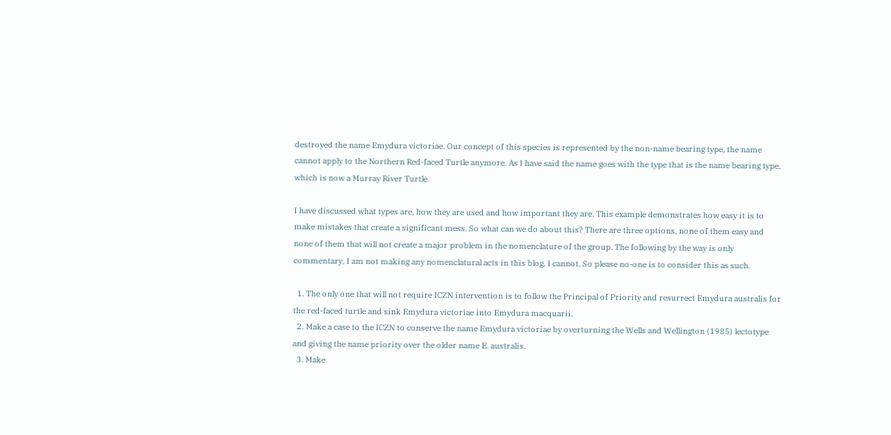destroyed the name Emydura victoriae. Our concept of this species is represented by the non-name bearing type, the name cannot apply to the Northern Red-faced Turtle anymore. As I have said the name goes with the type that is the name bearing type, which is now a Murray River Turtle.

I have discussed what types are, how they are used and how important they are. This example demonstrates how easy it is to make mistakes that create a significant mess. So what can we do about this? There are three options, none of them easy and none of them that will not create a major problem in the nomenclature of the group. The following by the way is only commentary, I am not making any nomenclatural acts in this blog, I cannot. So please no-one is to consider this as such.

  1. The only one that will not require ICZN intervention is to follow the Principal of Priority and resurrect Emydura australis for the red-faced turtle and sink Emydura victoriae into Emydura macquarii.
  2. Make a case to the ICZN to conserve the name Emydura victoriae by overturning the Wells and Wellington (1985) lectotype and giving the name priority over the older name E. australis.
  3. Make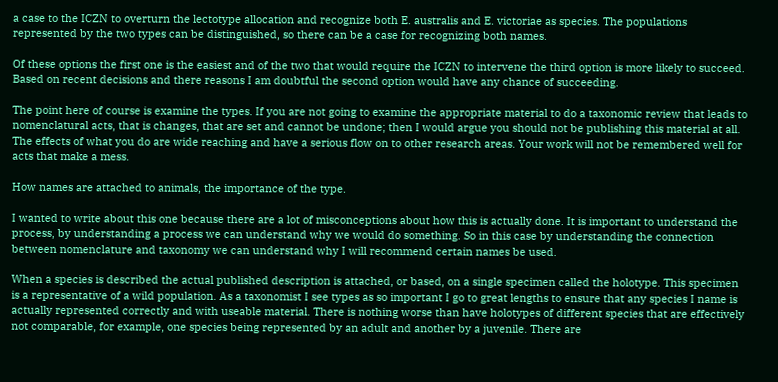a case to the ICZN to overturn the lectotype allocation and recognize both E. australis and E. victoriae as species. The populations represented by the two types can be distinguished, so there can be a case for recognizing both names.

Of these options the first one is the easiest and of the two that would require the ICZN to intervene the third option is more likely to succeed. Based on recent decisions and there reasons I am doubtful the second option would have any chance of succeeding.

The point here of course is examine the types. If you are not going to examine the appropriate material to do a taxonomic review that leads to nomenclatural acts, that is changes, that are set and cannot be undone; then I would argue you should not be publishing this material at all. The effects of what you do are wide reaching and have a serious flow on to other research areas. Your work will not be remembered well for acts that make a mess.

How names are attached to animals, the importance of the type.

I wanted to write about this one because there are a lot of misconceptions about how this is actually done. It is important to understand the process, by understanding a process we can understand why we would do something. So in this case by understanding the connection between nomenclature and taxonomy we can understand why I will recommend certain names be used.

When a species is described the actual published description is attached, or based, on a single specimen called the holotype. This specimen is a representative of a wild population. As a taxonomist I see types as so important I go to great lengths to ensure that any species I name is actually represented correctly and with useable material. There is nothing worse than have holotypes of different species that are effectively not comparable, for example, one species being represented by an adult and another by a juvenile. There are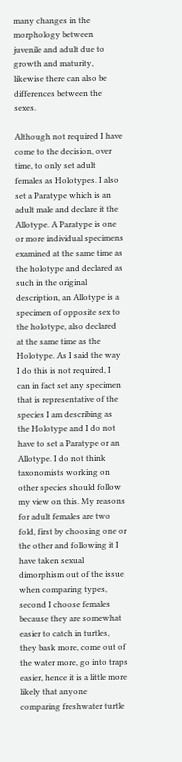many changes in the morphology between juvenile and adult due to growth and maturity, likewise there can also be differences between the sexes.

Although not required I have come to the decision, over time, to only set adult females as Holotypes. I also set a Paratype which is an adult male and declare it the Allotype. A Paratype is one or more individual specimens examined at the same time as the holotype and declared as such in the original description, an Allotype is a specimen of opposite sex to the holotype, also declared at the same time as the Holotype. As I said the way I do this is not required, I can in fact set any specimen that is representative of the species I am describing as the Holotype and I do not have to set a Paratype or an Allotype. I do not think taxonomists working on other species should follow my view on this. My reasons for adult females are two fold, first by choosing one or the other and following it I have taken sexual dimorphism out of the issue when comparing types, second I choose females because they are somewhat easier to catch in turtles, they bask more, come out of the water more, go into traps easier, hence it is a little more likely that anyone comparing freshwater turtle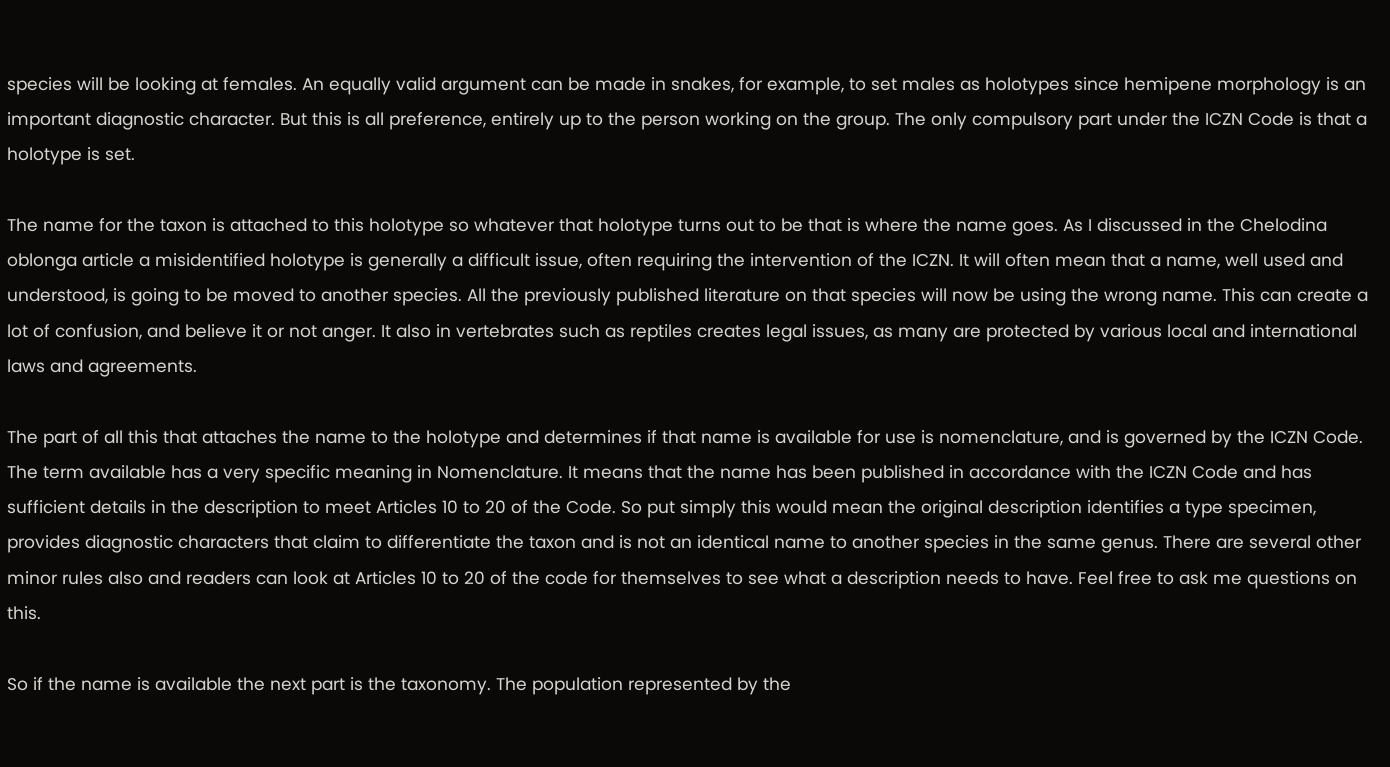species will be looking at females. An equally valid argument can be made in snakes, for example, to set males as holotypes since hemipene morphology is an important diagnostic character. But this is all preference, entirely up to the person working on the group. The only compulsory part under the ICZN Code is that a holotype is set.

The name for the taxon is attached to this holotype so whatever that holotype turns out to be that is where the name goes. As I discussed in the Chelodina oblonga article a misidentified holotype is generally a difficult issue, often requiring the intervention of the ICZN. It will often mean that a name, well used and understood, is going to be moved to another species. All the previously published literature on that species will now be using the wrong name. This can create a lot of confusion, and believe it or not anger. It also in vertebrates such as reptiles creates legal issues, as many are protected by various local and international laws and agreements.

The part of all this that attaches the name to the holotype and determines if that name is available for use is nomenclature, and is governed by the ICZN Code. The term available has a very specific meaning in Nomenclature. It means that the name has been published in accordance with the ICZN Code and has sufficient details in the description to meet Articles 10 to 20 of the Code. So put simply this would mean the original description identifies a type specimen, provides diagnostic characters that claim to differentiate the taxon and is not an identical name to another species in the same genus. There are several other minor rules also and readers can look at Articles 10 to 20 of the code for themselves to see what a description needs to have. Feel free to ask me questions on this.

So if the name is available the next part is the taxonomy. The population represented by the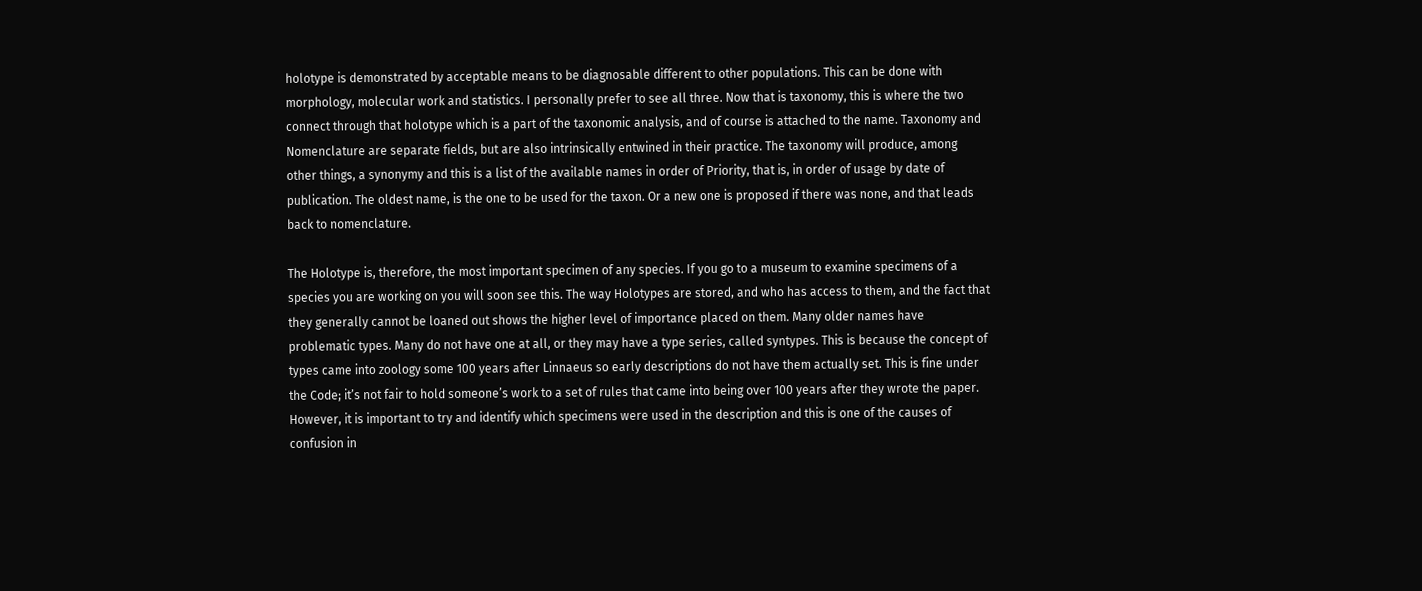holotype is demonstrated by acceptable means to be diagnosable different to other populations. This can be done with morphology, molecular work and statistics. I personally prefer to see all three. Now that is taxonomy, this is where the two connect through that holotype which is a part of the taxonomic analysis, and of course is attached to the name. Taxonomy and Nomenclature are separate fields, but are also intrinsically entwined in their practice. The taxonomy will produce, among other things, a synonymy and this is a list of the available names in order of Priority, that is, in order of usage by date of publication. The oldest name, is the one to be used for the taxon. Or a new one is proposed if there was none, and that leads back to nomenclature.

The Holotype is, therefore, the most important specimen of any species. If you go to a museum to examine specimens of a species you are working on you will soon see this. The way Holotypes are stored, and who has access to them, and the fact that they generally cannot be loaned out shows the higher level of importance placed on them. Many older names have problematic types. Many do not have one at all, or they may have a type series, called syntypes. This is because the concept of types came into zoology some 100 years after Linnaeus so early descriptions do not have them actually set. This is fine under the Code; it’s not fair to hold someone’s work to a set of rules that came into being over 100 years after they wrote the paper. However, it is important to try and identify which specimens were used in the description and this is one of the causes of confusion in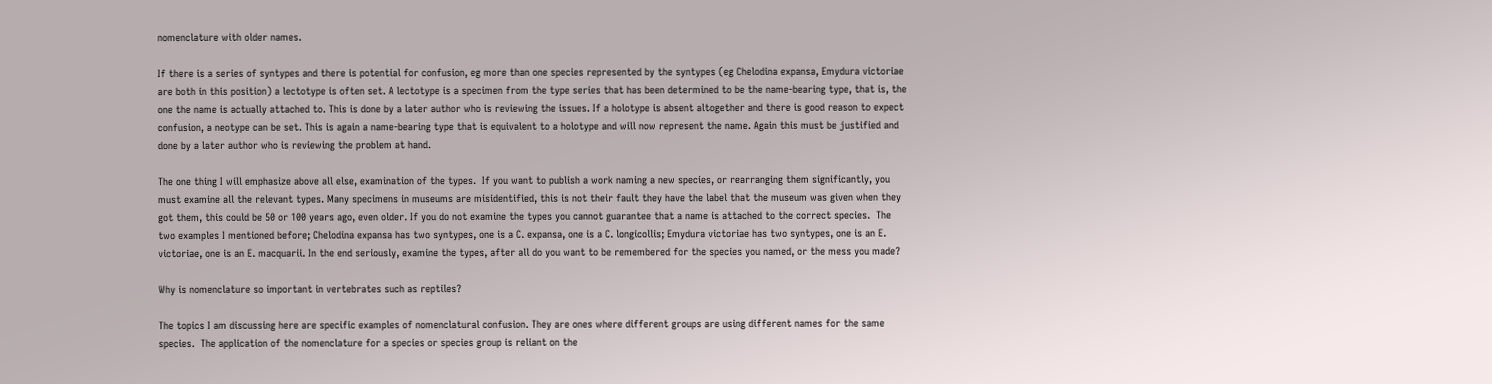nomenclature with older names.

If there is a series of syntypes and there is potential for confusion, eg more than one species represented by the syntypes (eg Chelodina expansa, Emydura victoriae are both in this position) a lectotype is often set. A lectotype is a specimen from the type series that has been determined to be the name-bearing type, that is, the one the name is actually attached to. This is done by a later author who is reviewing the issues. If a holotype is absent altogether and there is good reason to expect confusion, a neotype can be set. This is again a name-bearing type that is equivalent to a holotype and will now represent the name. Again this must be justified and done by a later author who is reviewing the problem at hand.

The one thing I will emphasize above all else, examination of the types.  If you want to publish a work naming a new species, or rearranging them significantly, you must examine all the relevant types. Many specimens in museums are misidentified, this is not their fault they have the label that the museum was given when they got them, this could be 50 or 100 years ago, even older. If you do not examine the types you cannot guarantee that a name is attached to the correct species.  The two examples I mentioned before; Chelodina expansa has two syntypes, one is a C. expansa, one is a C. longicollis; Emydura victoriae has two syntypes, one is an E. victoriae, one is an E. macquarii. In the end seriously, examine the types, after all do you want to be remembered for the species you named, or the mess you made?

Why is nomenclature so important in vertebrates such as reptiles?

The topics I am discussing here are specific examples of nomenclatural confusion. They are ones where different groups are using different names for the same species.  The application of the nomenclature for a species or species group is reliant on the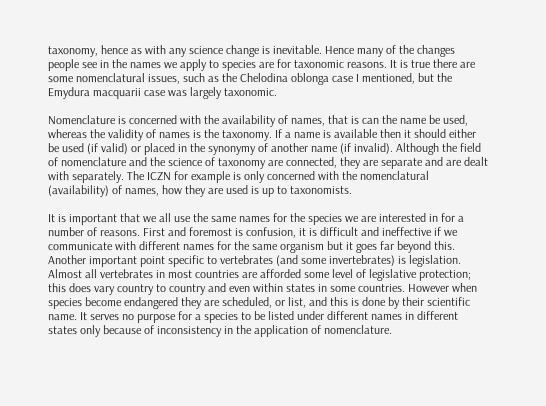taxonomy, hence as with any science change is inevitable. Hence many of the changes people see in the names we apply to species are for taxonomic reasons. It is true there are some nomenclatural issues, such as the Chelodina oblonga case I mentioned, but the Emydura macquarii case was largely taxonomic.

Nomenclature is concerned with the availability of names, that is can the name be used, whereas the validity of names is the taxonomy. If a name is available then it should either be used (if valid) or placed in the synonymy of another name (if invalid). Although the field of nomenclature and the science of taxonomy are connected, they are separate and are dealt with separately. The ICZN for example is only concerned with the nomenclatural (availability) of names, how they are used is up to taxonomists.

It is important that we all use the same names for the species we are interested in for a number of reasons. First and foremost is confusion, it is difficult and ineffective if we communicate with different names for the same organism but it goes far beyond this. Another important point specific to vertebrates (and some invertebrates) is legislation. Almost all vertebrates in most countries are afforded some level of legislative protection; this does vary country to country and even within states in some countries. However when species become endangered they are scheduled, or list, and this is done by their scientific name. It serves no purpose for a species to be listed under different names in different states only because of inconsistency in the application of nomenclature.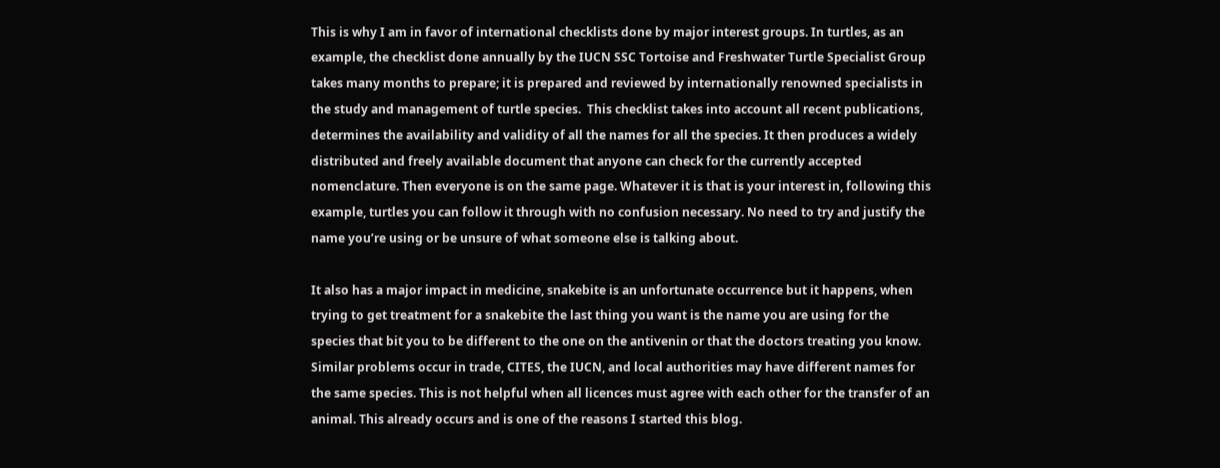This is why I am in favor of international checklists done by major interest groups. In turtles, as an example, the checklist done annually by the IUCN SSC Tortoise and Freshwater Turtle Specialist Group takes many months to prepare; it is prepared and reviewed by internationally renowned specialists in the study and management of turtle species.  This checklist takes into account all recent publications, determines the availability and validity of all the names for all the species. It then produces a widely distributed and freely available document that anyone can check for the currently accepted nomenclature. Then everyone is on the same page. Whatever it is that is your interest in, following this example, turtles you can follow it through with no confusion necessary. No need to try and justify the name you’re using or be unsure of what someone else is talking about.

It also has a major impact in medicine, snakebite is an unfortunate occurrence but it happens, when trying to get treatment for a snakebite the last thing you want is the name you are using for the species that bit you to be different to the one on the antivenin or that the doctors treating you know. Similar problems occur in trade, CITES, the IUCN, and local authorities may have different names for the same species. This is not helpful when all licences must agree with each other for the transfer of an animal. This already occurs and is one of the reasons I started this blog.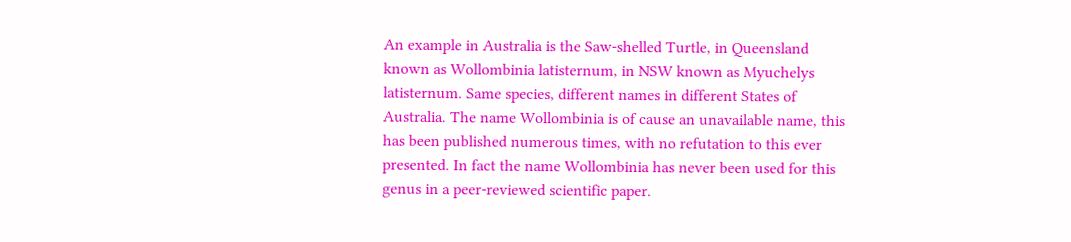An example in Australia is the Saw-shelled Turtle, in Queensland known as Wollombinia latisternum, in NSW known as Myuchelys latisternum. Same species, different names in different States of Australia. The name Wollombinia is of cause an unavailable name, this has been published numerous times, with no refutation to this ever presented. In fact the name Wollombinia has never been used for this genus in a peer-reviewed scientific paper.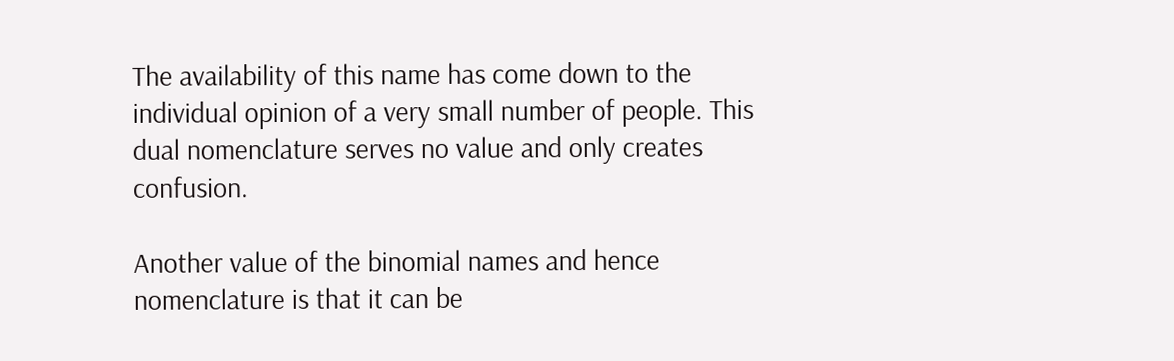The availability of this name has come down to the individual opinion of a very small number of people. This dual nomenclature serves no value and only creates confusion.

Another value of the binomial names and hence nomenclature is that it can be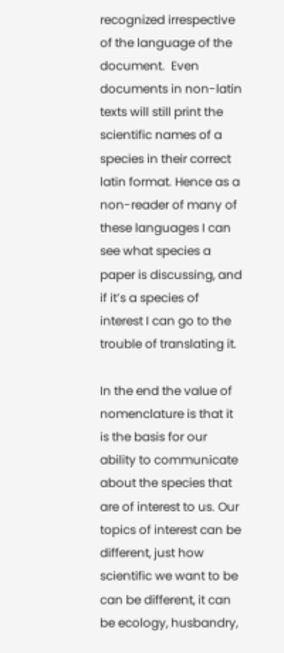recognized irrespective of the language of the document.  Even documents in non-latin texts will still print the scientific names of a species in their correct latin format. Hence as a non-reader of many of these languages I can see what species a paper is discussing, and if it’s a species of interest I can go to the trouble of translating it.

In the end the value of nomenclature is that it is the basis for our ability to communicate about the species that are of interest to us. Our topics of interest can be different, just how scientific we want to be can be different, it can be ecology, husbandry,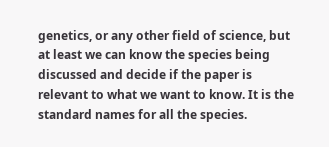genetics, or any other field of science, but at least we can know the species being discussed and decide if the paper is relevant to what we want to know. It is the standard names for all the species.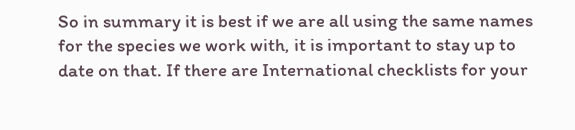So in summary it is best if we are all using the same names for the species we work with, it is important to stay up to date on that. If there are International checklists for your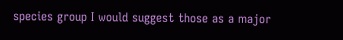species group I would suggest those as a major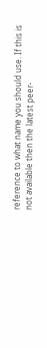reference to what name you should use. If this is not available then the latest peer-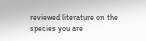reviewed literature on the species you are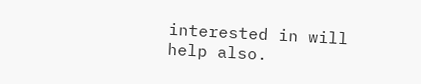interested in will help also.